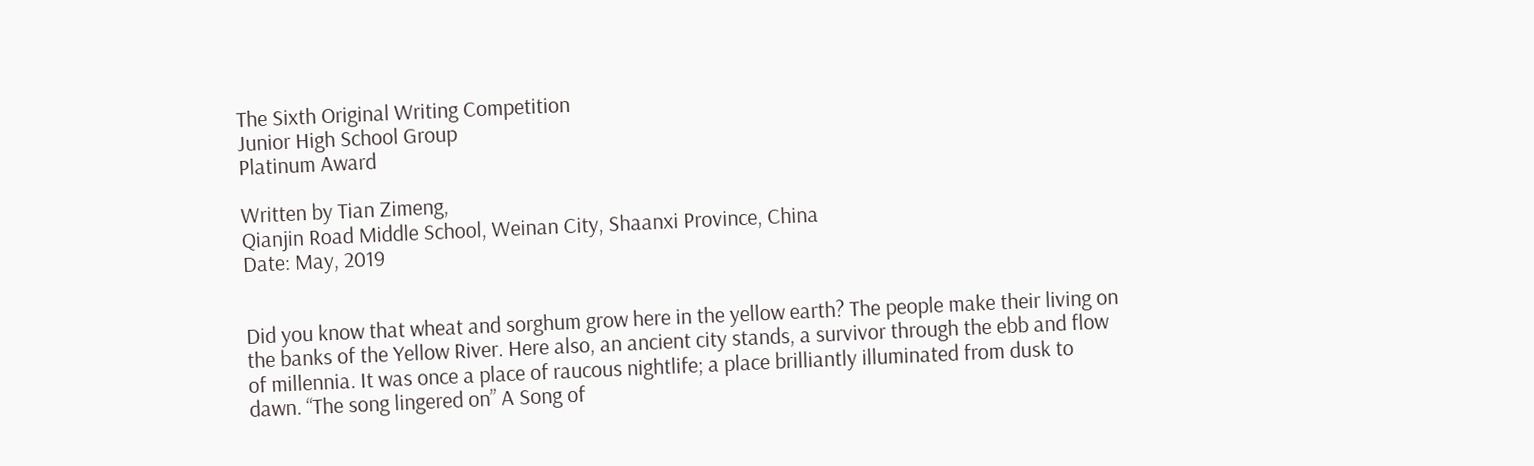The Sixth Original Writing Competition
Junior High School Group
Platinum Award

Written by Tian Zimeng,
Qianjin Road Middle School, Weinan City, Shaanxi Province, China
Date: May, 2019


Did you know that wheat and sorghum grow here in the yellow earth? The people make their living on the banks of the Yellow River. Here also, an ancient city stands, a survivor through the ebb and flow of millennia. It was once a place of raucous nightlife; a place brilliantly illuminated from dusk to dawn. “The song lingered on” A Song of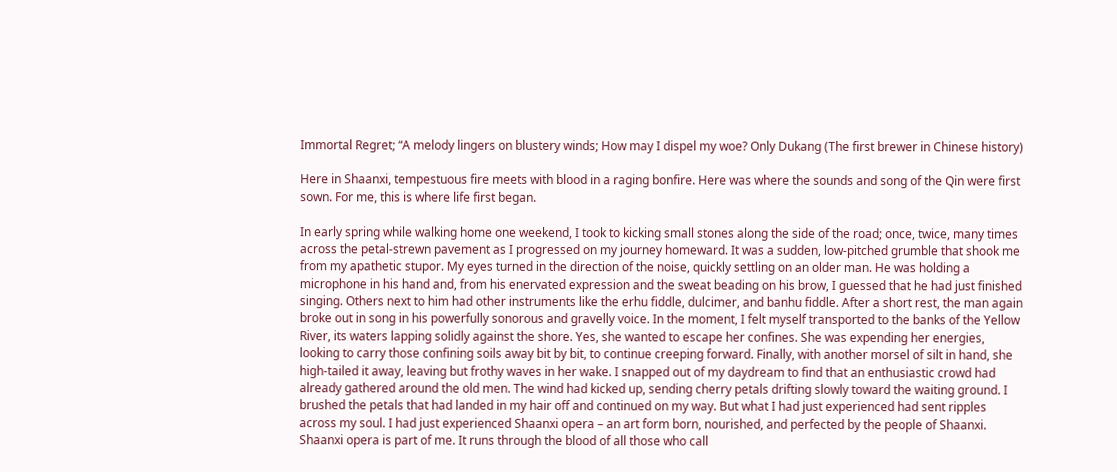Immortal Regret; “A melody lingers on blustery winds; How may I dispel my woe? Only Dukang (The first brewer in Chinese history)

Here in Shaanxi, tempestuous fire meets with blood in a raging bonfire. Here was where the sounds and song of the Qin were first sown. For me, this is where life first began.

In early spring while walking home one weekend, I took to kicking small stones along the side of the road; once, twice, many times across the petal-strewn pavement as I progressed on my journey homeward. It was a sudden, low-pitched grumble that shook me from my apathetic stupor. My eyes turned in the direction of the noise, quickly settling on an older man. He was holding a microphone in his hand and, from his enervated expression and the sweat beading on his brow, I guessed that he had just finished singing. Others next to him had other instruments like the erhu fiddle, dulcimer, and banhu fiddle. After a short rest, the man again broke out in song in his powerfully sonorous and gravelly voice. In the moment, I felt myself transported to the banks of the Yellow River, its waters lapping solidly against the shore. Yes, she wanted to escape her confines. She was expending her energies, looking to carry those confining soils away bit by bit, to continue creeping forward. Finally, with another morsel of silt in hand, she high-tailed it away, leaving but frothy waves in her wake. I snapped out of my daydream to find that an enthusiastic crowd had already gathered around the old men. The wind had kicked up, sending cherry petals drifting slowly toward the waiting ground. I brushed the petals that had landed in my hair off and continued on my way. But what I had just experienced had sent ripples across my soul. I had just experienced Shaanxi opera – an art form born, nourished, and perfected by the people of Shaanxi. Shaanxi opera is part of me. It runs through the blood of all those who call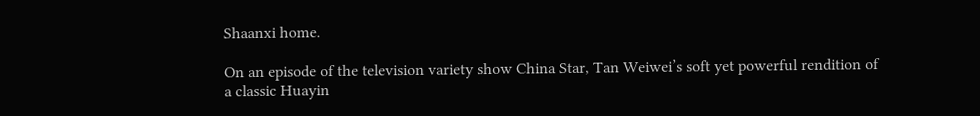Shaanxi home.

On an episode of the television variety show China Star, Tan Weiwei’s soft yet powerful rendition of a classic Huayin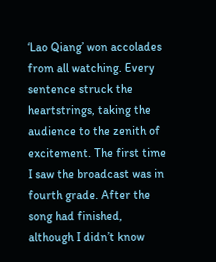‘Lao Qiang’ won accolades from all watching. Every sentence struck the heartstrings, taking the audience to the zenith of excitement. The first time I saw the broadcast was in fourth grade. After the song had finished, although I didn’t know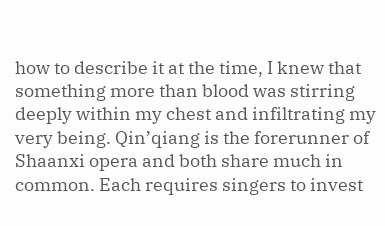how to describe it at the time, I knew that something more than blood was stirring deeply within my chest and infiltrating my very being. Qin’qiang is the forerunner of Shaanxi opera and both share much in common. Each requires singers to invest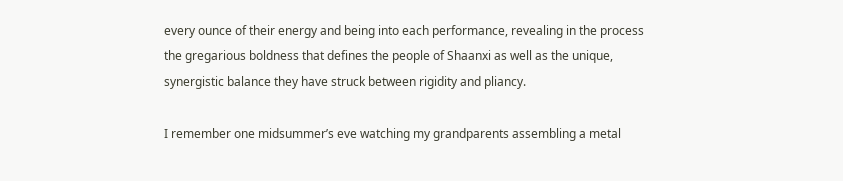every ounce of their energy and being into each performance, revealing in the process the gregarious boldness that defines the people of Shaanxi as well as the unique, synergistic balance they have struck between rigidity and pliancy.

I remember one midsummer’s eve watching my grandparents assembling a metal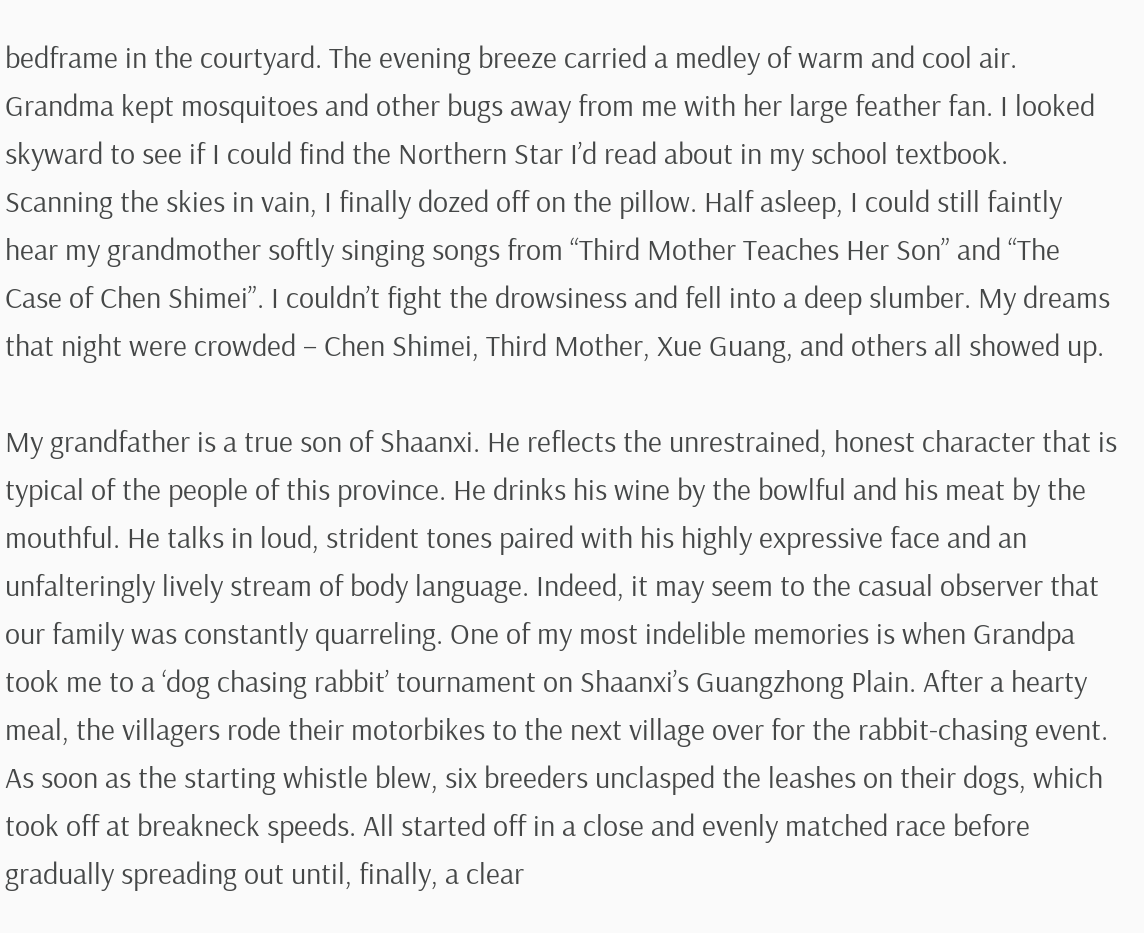bedframe in the courtyard. The evening breeze carried a medley of warm and cool air. Grandma kept mosquitoes and other bugs away from me with her large feather fan. I looked skyward to see if I could find the Northern Star I’d read about in my school textbook. Scanning the skies in vain, I finally dozed off on the pillow. Half asleep, I could still faintly hear my grandmother softly singing songs from “Third Mother Teaches Her Son” and “The Case of Chen Shimei”. I couldn’t fight the drowsiness and fell into a deep slumber. My dreams that night were crowded – Chen Shimei, Third Mother, Xue Guang, and others all showed up.

My grandfather is a true son of Shaanxi. He reflects the unrestrained, honest character that is typical of the people of this province. He drinks his wine by the bowlful and his meat by the mouthful. He talks in loud, strident tones paired with his highly expressive face and an unfalteringly lively stream of body language. Indeed, it may seem to the casual observer that our family was constantly quarreling. One of my most indelible memories is when Grandpa took me to a ‘dog chasing rabbit’ tournament on Shaanxi’s Guangzhong Plain. After a hearty meal, the villagers rode their motorbikes to the next village over for the rabbit-chasing event. As soon as the starting whistle blew, six breeders unclasped the leashes on their dogs, which took off at breakneck speeds. All started off in a close and evenly matched race before gradually spreading out until, finally, a clear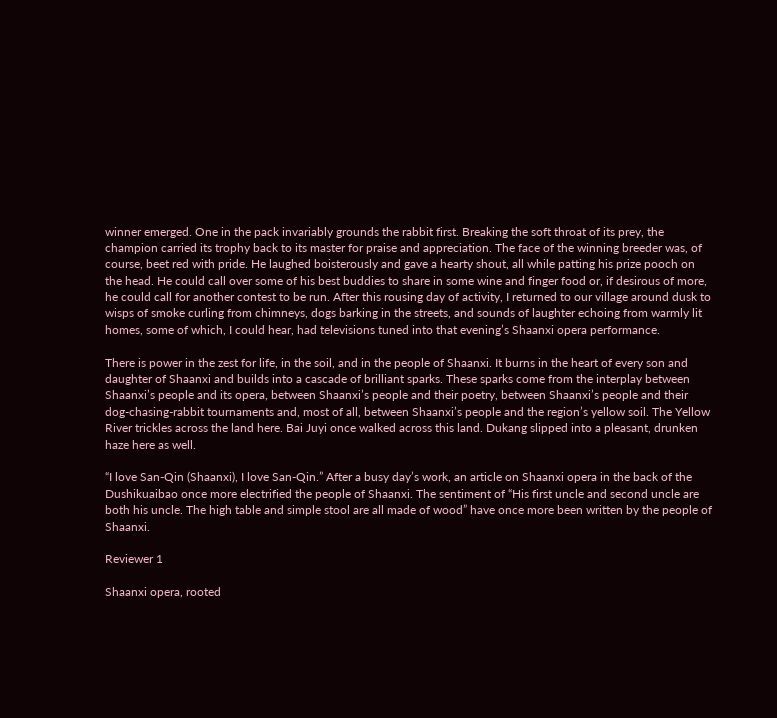winner emerged. One in the pack invariably grounds the rabbit first. Breaking the soft throat of its prey, the champion carried its trophy back to its master for praise and appreciation. The face of the winning breeder was, of course, beet red with pride. He laughed boisterously and gave a hearty shout, all while patting his prize pooch on the head. He could call over some of his best buddies to share in some wine and finger food or, if desirous of more, he could call for another contest to be run. After this rousing day of activity, I returned to our village around dusk to wisps of smoke curling from chimneys, dogs barking in the streets, and sounds of laughter echoing from warmly lit homes, some of which, I could hear, had televisions tuned into that evening’s Shaanxi opera performance.

There is power in the zest for life, in the soil, and in the people of Shaanxi. It burns in the heart of every son and daughter of Shaanxi and builds into a cascade of brilliant sparks. These sparks come from the interplay between Shaanxi’s people and its opera, between Shaanxi’s people and their poetry, between Shaanxi’s people and their dog-chasing-rabbit tournaments and, most of all, between Shaanxi’s people and the region’s yellow soil. The Yellow River trickles across the land here. Bai Juyi once walked across this land. Dukang slipped into a pleasant, drunken haze here as well.

“I love San-Qin (Shaanxi), I love San-Qin.” After a busy day’s work, an article on Shaanxi opera in the back of the Dushikuaibao once more electrified the people of Shaanxi. The sentiment of “His first uncle and second uncle are both his uncle. The high table and simple stool are all made of wood” have once more been written by the people of Shaanxi.

Reviewer 1

Shaanxi opera, rooted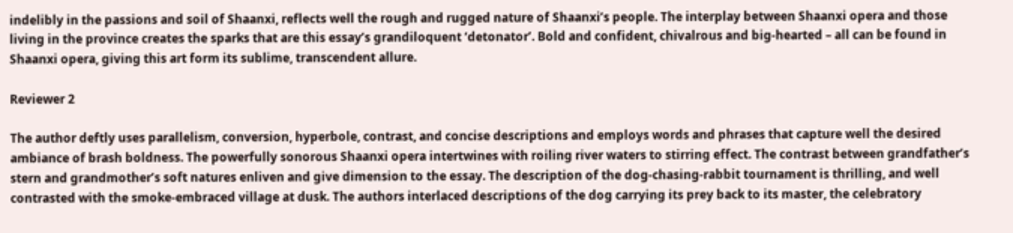indelibly in the passions and soil of Shaanxi, reflects well the rough and rugged nature of Shaanxi’s people. The interplay between Shaanxi opera and those living in the province creates the sparks that are this essay’s grandiloquent ‘detonator’. Bold and confident, chivalrous and big-hearted – all can be found in Shaanxi opera, giving this art form its sublime, transcendent allure.

Reviewer 2

The author deftly uses parallelism, conversion, hyperbole, contrast, and concise descriptions and employs words and phrases that capture well the desired ambiance of brash boldness. The powerfully sonorous Shaanxi opera intertwines with roiling river waters to stirring effect. The contrast between grandfather’s stern and grandmother’s soft natures enliven and give dimension to the essay. The description of the dog-chasing-rabbit tournament is thrilling, and well contrasted with the smoke-embraced village at dusk. The authors interlaced descriptions of the dog carrying its prey back to its master, the celebratory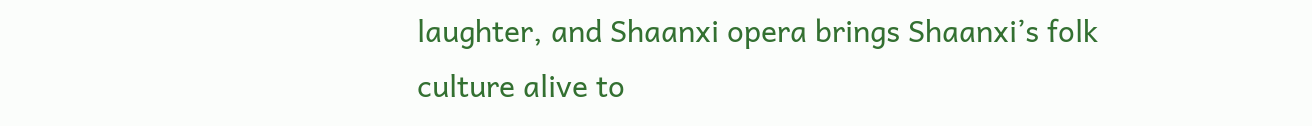laughter, and Shaanxi opera brings Shaanxi’s folk culture alive to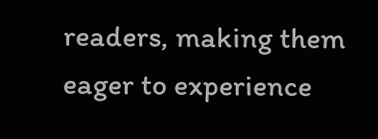readers, making them eager to experience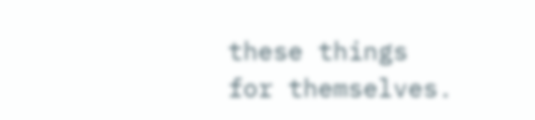these things for themselves.